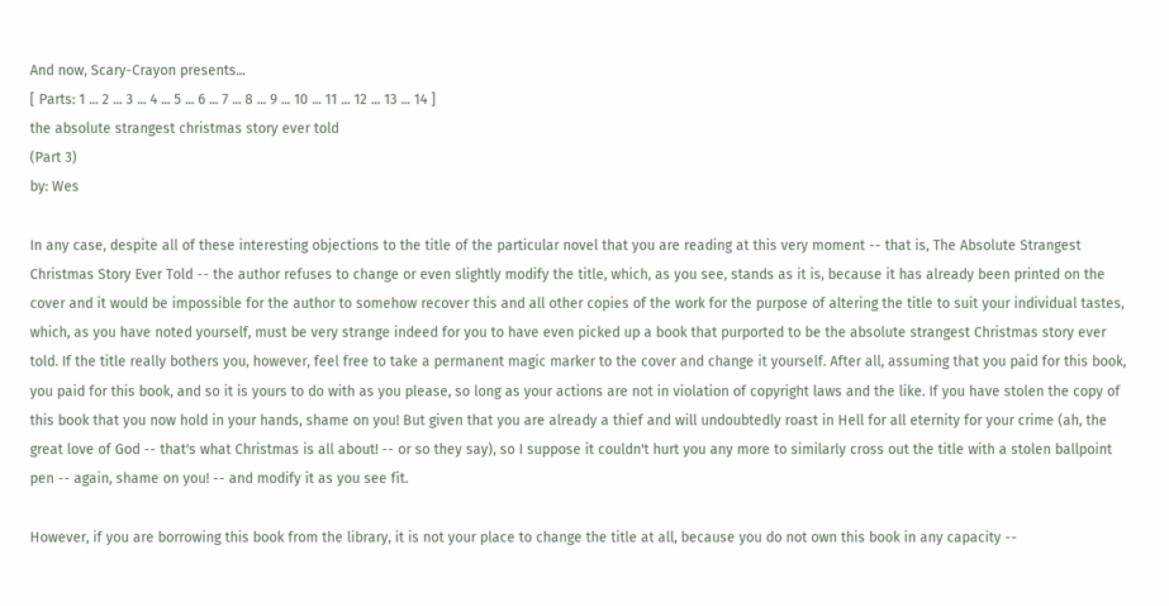And now, Scary-Crayon presents...
[ Parts: 1 ... 2 ... 3 ... 4 ... 5 ... 6 ... 7 ... 8 ... 9 ... 10 ... 11 ... 12 ... 13 ... 14 ]
the absolute strangest christmas story ever told
(Part 3)
by: Wes

In any case, despite all of these interesting objections to the title of the particular novel that you are reading at this very moment -- that is, The Absolute Strangest Christmas Story Ever Told -- the author refuses to change or even slightly modify the title, which, as you see, stands as it is, because it has already been printed on the cover and it would be impossible for the author to somehow recover this and all other copies of the work for the purpose of altering the title to suit your individual tastes, which, as you have noted yourself, must be very strange indeed for you to have even picked up a book that purported to be the absolute strangest Christmas story ever told. If the title really bothers you, however, feel free to take a permanent magic marker to the cover and change it yourself. After all, assuming that you paid for this book, you paid for this book, and so it is yours to do with as you please, so long as your actions are not in violation of copyright laws and the like. If you have stolen the copy of this book that you now hold in your hands, shame on you! But given that you are already a thief and will undoubtedly roast in Hell for all eternity for your crime (ah, the great love of God -- that's what Christmas is all about! -- or so they say), so I suppose it couldn't hurt you any more to similarly cross out the title with a stolen ballpoint pen -- again, shame on you! -- and modify it as you see fit.

However, if you are borrowing this book from the library, it is not your place to change the title at all, because you do not own this book in any capacity --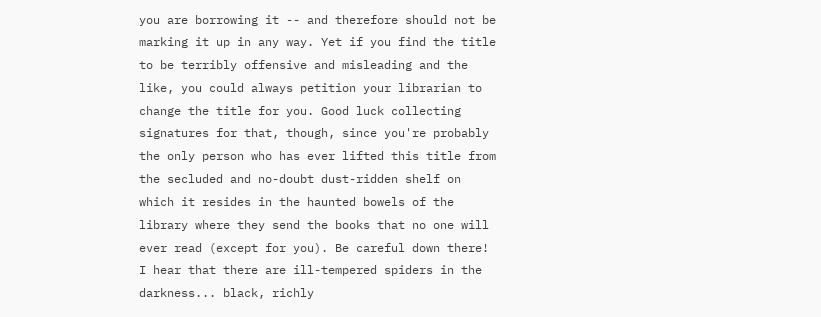you are borrowing it -- and therefore should not be marking it up in any way. Yet if you find the title to be terribly offensive and misleading and the like, you could always petition your librarian to change the title for you. Good luck collecting signatures for that, though, since you're probably the only person who has ever lifted this title from the secluded and no-doubt dust-ridden shelf on which it resides in the haunted bowels of the library where they send the books that no one will ever read (except for you). Be careful down there! I hear that there are ill-tempered spiders in the darkness... black, richly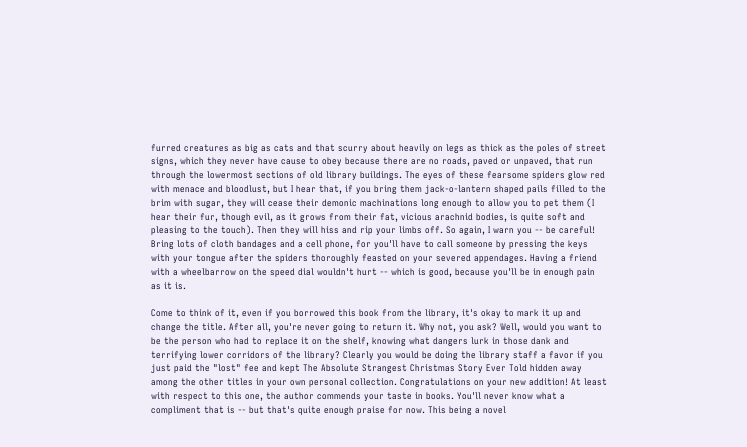furred creatures as big as cats and that scurry about heavily on legs as thick as the poles of street signs, which they never have cause to obey because there are no roads, paved or unpaved, that run through the lowermost sections of old library buildings. The eyes of these fearsome spiders glow red with menace and bloodlust, but I hear that, if you bring them jack-o-lantern shaped pails filled to the brim with sugar, they will cease their demonic machinations long enough to allow you to pet them (I hear their fur, though evil, as it grows from their fat, vicious arachnid bodies, is quite soft and pleasing to the touch). Then they will hiss and rip your limbs off. So again, I warn you -- be careful! Bring lots of cloth bandages and a cell phone, for you'll have to call someone by pressing the keys with your tongue after the spiders thoroughly feasted on your severed appendages. Having a friend with a wheelbarrow on the speed dial wouldn't hurt -- which is good, because you'll be in enough pain as it is.

Come to think of it, even if you borrowed this book from the library, it's okay to mark it up and change the title. After all, you're never going to return it. Why not, you ask? Well, would you want to be the person who had to replace it on the shelf, knowing what dangers lurk in those dank and terrifying lower corridors of the library? Clearly you would be doing the library staff a favor if you just paid the "lost" fee and kept The Absolute Strangest Christmas Story Ever Told hidden away among the other titles in your own personal collection. Congratulations on your new addition! At least with respect to this one, the author commends your taste in books. You'll never know what a compliment that is -- but that's quite enough praise for now. This being a novel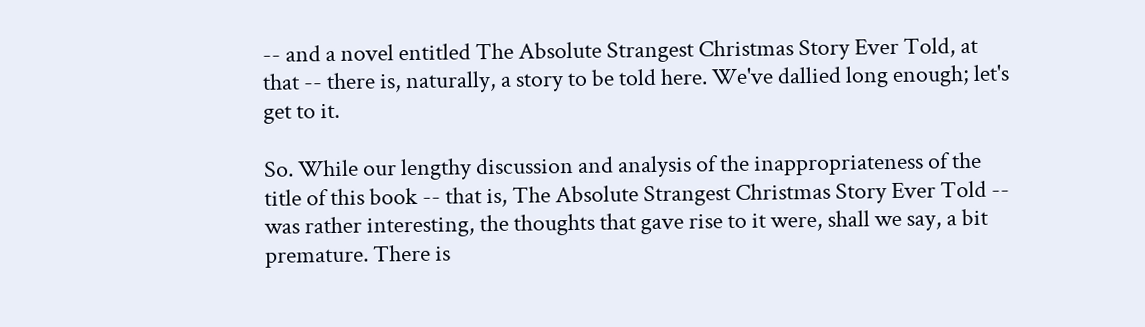-- and a novel entitled The Absolute Strangest Christmas Story Ever Told, at that -- there is, naturally, a story to be told here. We've dallied long enough; let's get to it.

So. While our lengthy discussion and analysis of the inappropriateness of the title of this book -- that is, The Absolute Strangest Christmas Story Ever Told -- was rather interesting, the thoughts that gave rise to it were, shall we say, a bit premature. There is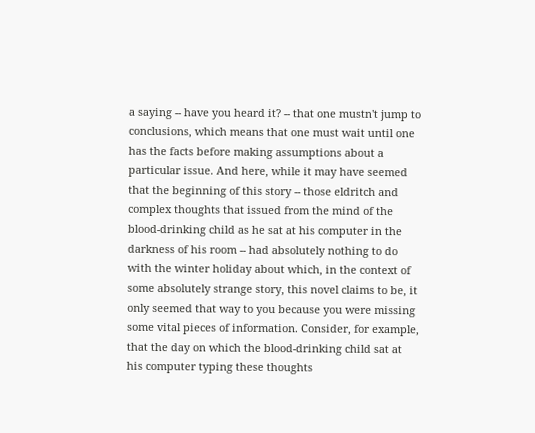a saying -- have you heard it? -- that one mustn't jump to conclusions, which means that one must wait until one has the facts before making assumptions about a particular issue. And here, while it may have seemed that the beginning of this story -- those eldritch and complex thoughts that issued from the mind of the blood-drinking child as he sat at his computer in the darkness of his room -- had absolutely nothing to do with the winter holiday about which, in the context of some absolutely strange story, this novel claims to be, it only seemed that way to you because you were missing some vital pieces of information. Consider, for example, that the day on which the blood-drinking child sat at his computer typing these thoughts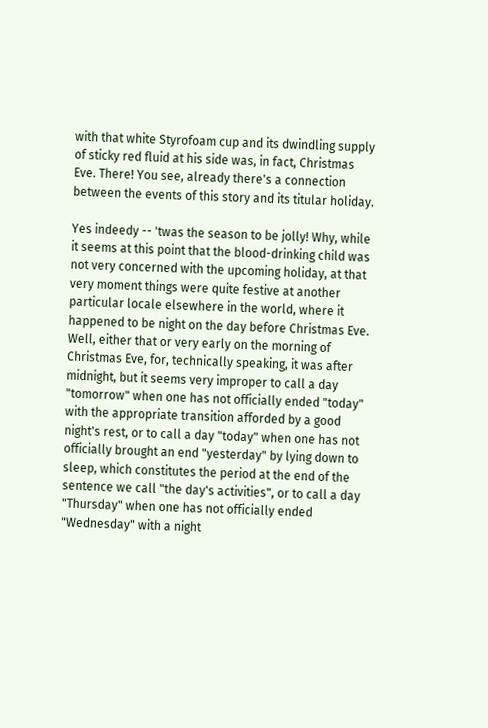with that white Styrofoam cup and its dwindling supply of sticky red fluid at his side was, in fact, Christmas Eve. There! You see, already there's a connection between the events of this story and its titular holiday.

Yes indeedy -- 'twas the season to be jolly! Why, while it seems at this point that the blood-drinking child was not very concerned with the upcoming holiday, at that very moment things were quite festive at another particular locale elsewhere in the world, where it happened to be night on the day before Christmas Eve. Well, either that or very early on the morning of Christmas Eve, for, technically speaking, it was after midnight, but it seems very improper to call a day "tomorrow" when one has not officially ended "today" with the appropriate transition afforded by a good night's rest, or to call a day "today" when one has not officially brought an end "yesterday" by lying down to sleep, which constitutes the period at the end of the sentence we call "the day's activities", or to call a day "Thursday" when one has not officially ended "Wednesday" with a night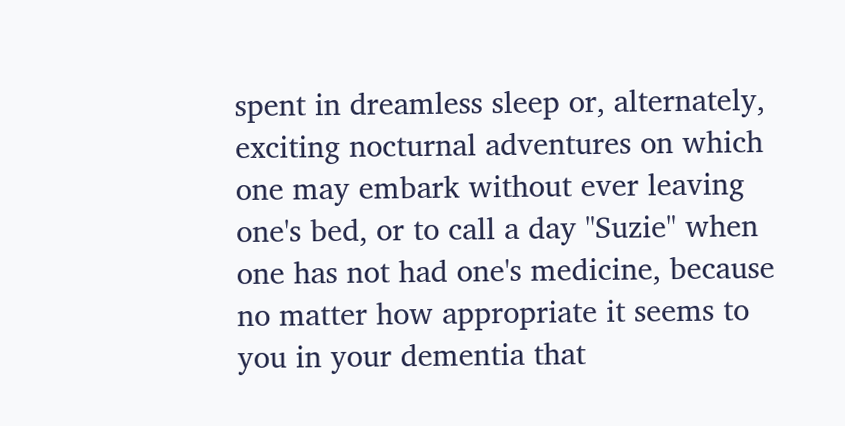spent in dreamless sleep or, alternately, exciting nocturnal adventures on which one may embark without ever leaving one's bed, or to call a day "Suzie" when one has not had one's medicine, because no matter how appropriate it seems to you in your dementia that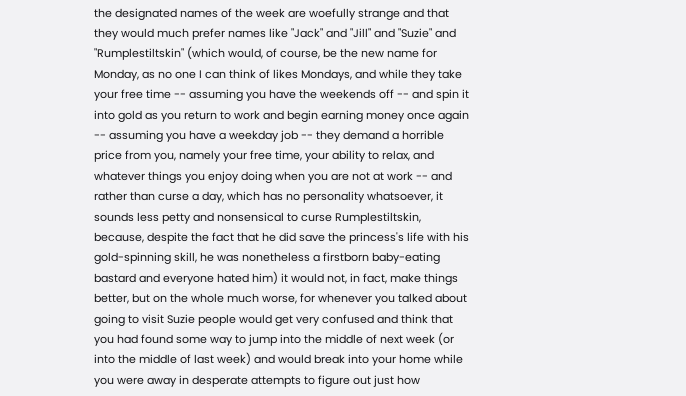the designated names of the week are woefully strange and that they would much prefer names like "Jack" and "Jill" and "Suzie" and "Rumplestiltskin" (which would, of course, be the new name for Monday, as no one I can think of likes Mondays, and while they take your free time -- assuming you have the weekends off -- and spin it into gold as you return to work and begin earning money once again -- assuming you have a weekday job -- they demand a horrible price from you, namely your free time, your ability to relax, and whatever things you enjoy doing when you are not at work -- and rather than curse a day, which has no personality whatsoever, it sounds less petty and nonsensical to curse Rumplestiltskin, because, despite the fact that he did save the princess's life with his gold-spinning skill, he was nonetheless a firstborn baby-eating bastard and everyone hated him) it would not, in fact, make things better, but on the whole much worse, for whenever you talked about going to visit Suzie people would get very confused and think that you had found some way to jump into the middle of next week (or into the middle of last week) and would break into your home while you were away in desperate attempts to figure out just how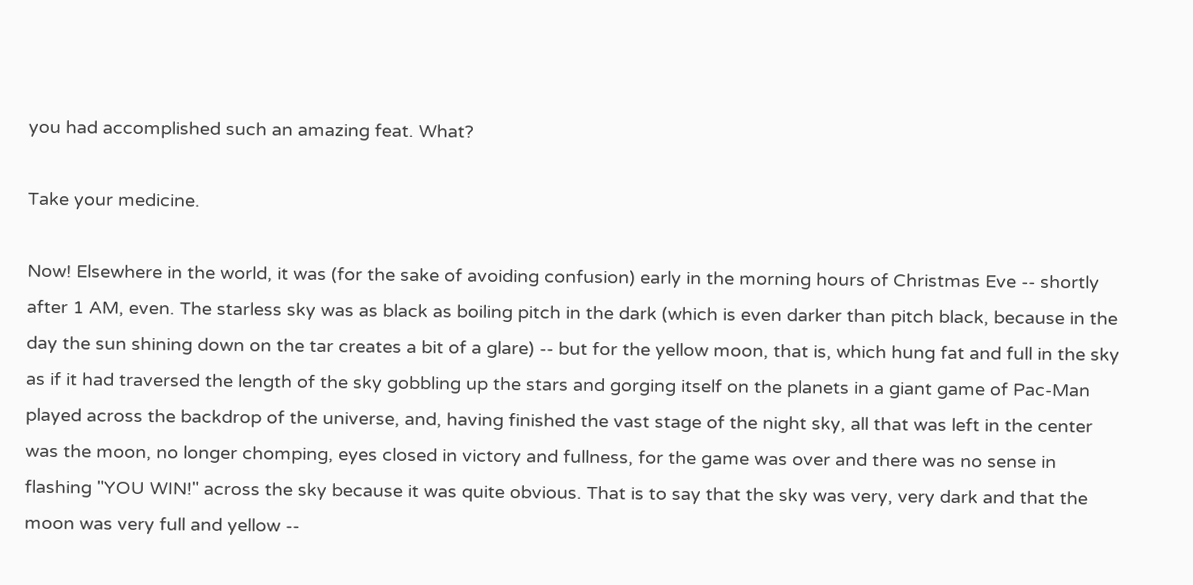you had accomplished such an amazing feat. What?

Take your medicine.

Now! Elsewhere in the world, it was (for the sake of avoiding confusion) early in the morning hours of Christmas Eve -- shortly after 1 AM, even. The starless sky was as black as boiling pitch in the dark (which is even darker than pitch black, because in the day the sun shining down on the tar creates a bit of a glare) -- but for the yellow moon, that is, which hung fat and full in the sky as if it had traversed the length of the sky gobbling up the stars and gorging itself on the planets in a giant game of Pac-Man played across the backdrop of the universe, and, having finished the vast stage of the night sky, all that was left in the center was the moon, no longer chomping, eyes closed in victory and fullness, for the game was over and there was no sense in flashing "YOU WIN!" across the sky because it was quite obvious. That is to say that the sky was very, very dark and that the moon was very full and yellow --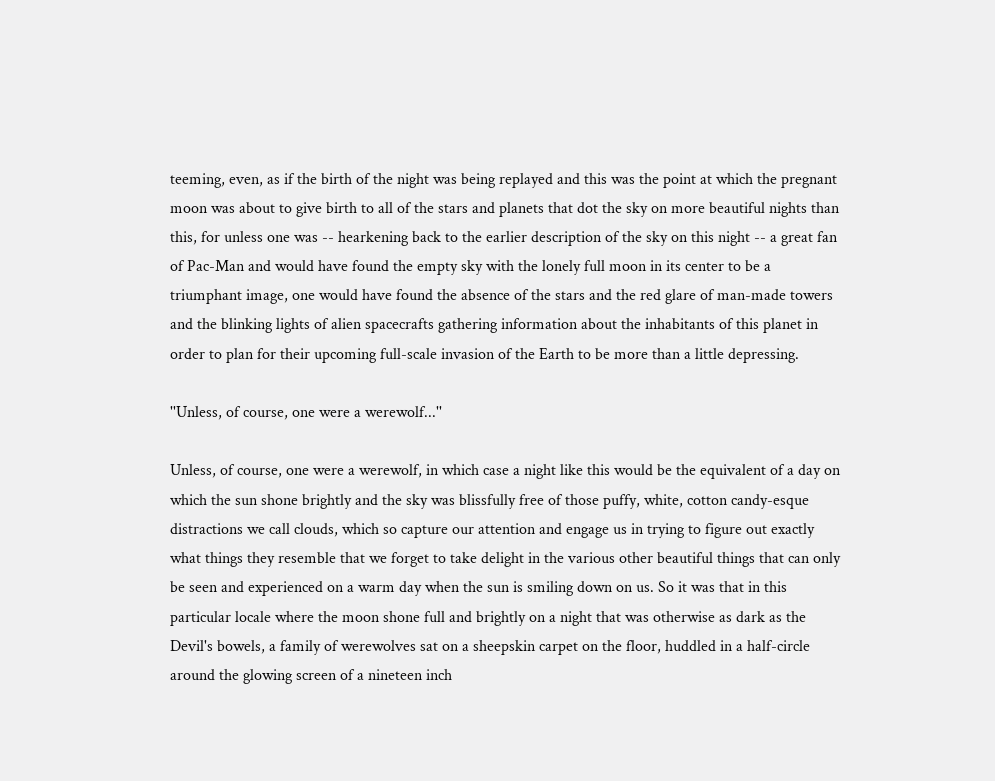teeming, even, as if the birth of the night was being replayed and this was the point at which the pregnant moon was about to give birth to all of the stars and planets that dot the sky on more beautiful nights than this, for unless one was -- hearkening back to the earlier description of the sky on this night -- a great fan of Pac-Man and would have found the empty sky with the lonely full moon in its center to be a triumphant image, one would have found the absence of the stars and the red glare of man-made towers and the blinking lights of alien spacecrafts gathering information about the inhabitants of this planet in order to plan for their upcoming full-scale invasion of the Earth to be more than a little depressing.

''Unless, of course, one were a werewolf...''

Unless, of course, one were a werewolf, in which case a night like this would be the equivalent of a day on which the sun shone brightly and the sky was blissfully free of those puffy, white, cotton candy-esque distractions we call clouds, which so capture our attention and engage us in trying to figure out exactly what things they resemble that we forget to take delight in the various other beautiful things that can only be seen and experienced on a warm day when the sun is smiling down on us. So it was that in this particular locale where the moon shone full and brightly on a night that was otherwise as dark as the Devil's bowels, a family of werewolves sat on a sheepskin carpet on the floor, huddled in a half-circle around the glowing screen of a nineteen inch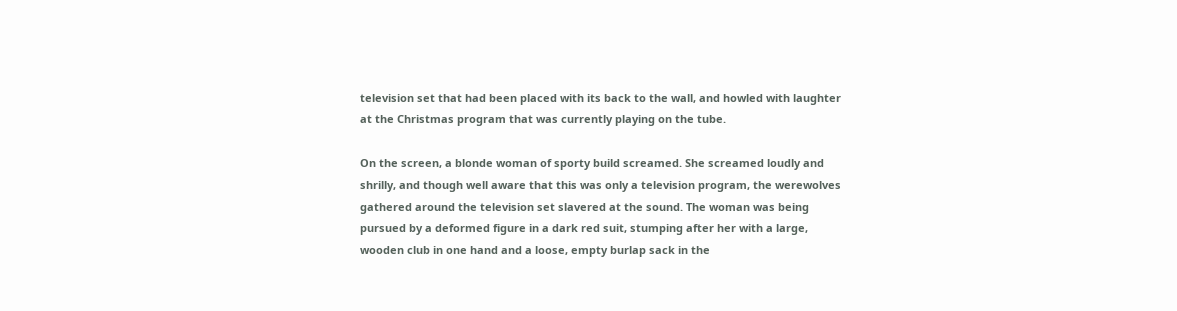television set that had been placed with its back to the wall, and howled with laughter at the Christmas program that was currently playing on the tube.

On the screen, a blonde woman of sporty build screamed. She screamed loudly and shrilly, and though well aware that this was only a television program, the werewolves gathered around the television set slavered at the sound. The woman was being pursued by a deformed figure in a dark red suit, stumping after her with a large, wooden club in one hand and a loose, empty burlap sack in the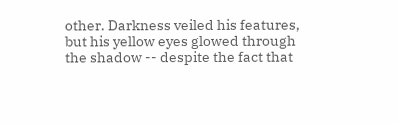other. Darkness veiled his features, but his yellow eyes glowed through the shadow -- despite the fact that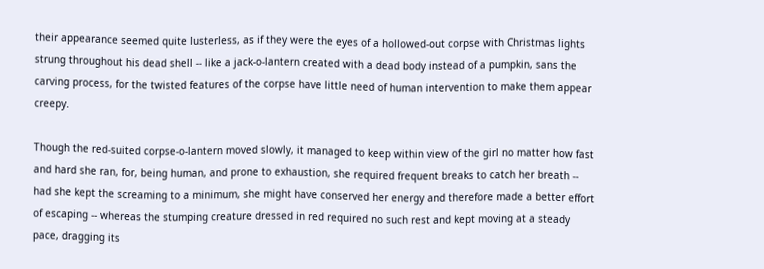their appearance seemed quite lusterless, as if they were the eyes of a hollowed-out corpse with Christmas lights strung throughout his dead shell -- like a jack-o-lantern created with a dead body instead of a pumpkin, sans the carving process, for the twisted features of the corpse have little need of human intervention to make them appear creepy.

Though the red-suited corpse-o-lantern moved slowly, it managed to keep within view of the girl no matter how fast and hard she ran, for, being human, and prone to exhaustion, she required frequent breaks to catch her breath -- had she kept the screaming to a minimum, she might have conserved her energy and therefore made a better effort of escaping -- whereas the stumping creature dressed in red required no such rest and kept moving at a steady pace, dragging its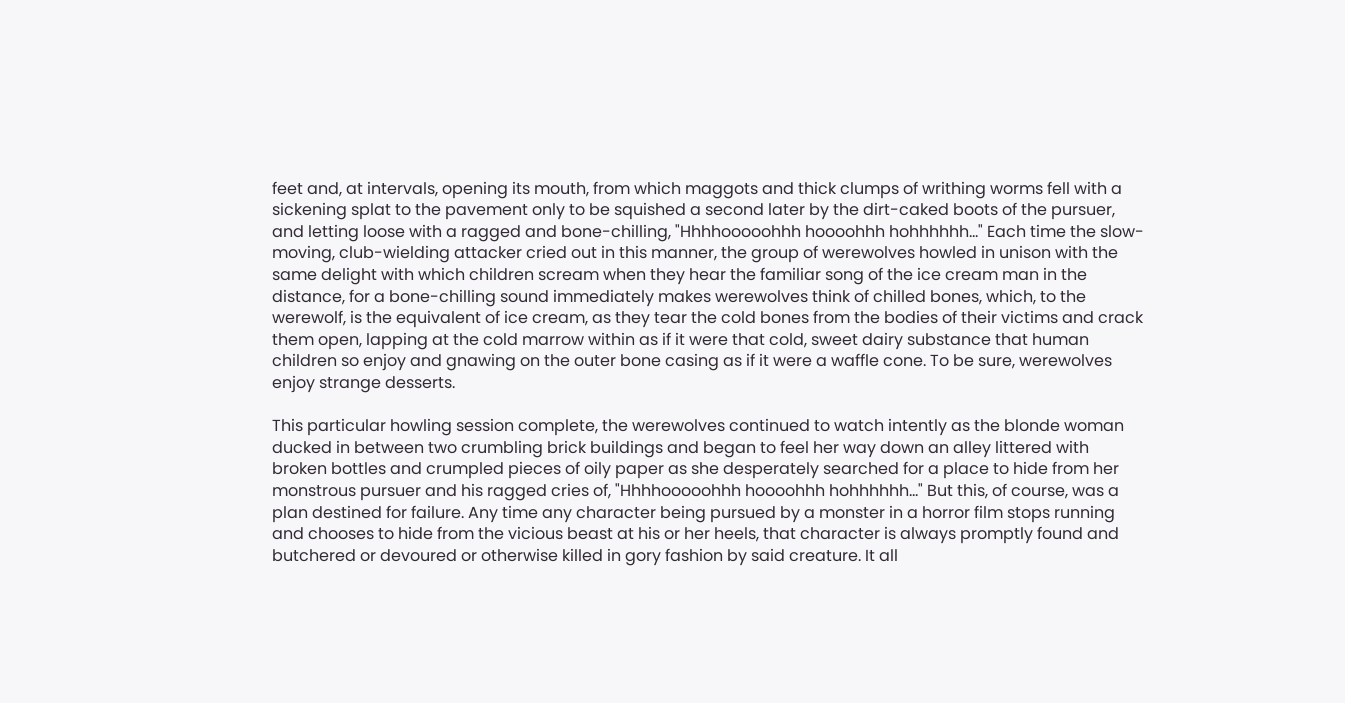feet and, at intervals, opening its mouth, from which maggots and thick clumps of writhing worms fell with a sickening splat to the pavement only to be squished a second later by the dirt-caked boots of the pursuer, and letting loose with a ragged and bone-chilling, "Hhhhooooohhh hoooohhh hohhhhhh..." Each time the slow-moving, club-wielding attacker cried out in this manner, the group of werewolves howled in unison with the same delight with which children scream when they hear the familiar song of the ice cream man in the distance, for a bone-chilling sound immediately makes werewolves think of chilled bones, which, to the werewolf, is the equivalent of ice cream, as they tear the cold bones from the bodies of their victims and crack them open, lapping at the cold marrow within as if it were that cold, sweet dairy substance that human children so enjoy and gnawing on the outer bone casing as if it were a waffle cone. To be sure, werewolves enjoy strange desserts.

This particular howling session complete, the werewolves continued to watch intently as the blonde woman ducked in between two crumbling brick buildings and began to feel her way down an alley littered with broken bottles and crumpled pieces of oily paper as she desperately searched for a place to hide from her monstrous pursuer and his ragged cries of, "Hhhhooooohhh hoooohhh hohhhhhh..." But this, of course, was a plan destined for failure. Any time any character being pursued by a monster in a horror film stops running and chooses to hide from the vicious beast at his or her heels, that character is always promptly found and butchered or devoured or otherwise killed in gory fashion by said creature. It all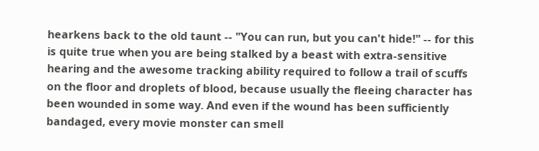hearkens back to the old taunt -- "You can run, but you can't hide!" -- for this is quite true when you are being stalked by a beast with extra-sensitive hearing and the awesome tracking ability required to follow a trail of scuffs on the floor and droplets of blood, because usually the fleeing character has been wounded in some way. And even if the wound has been sufficiently bandaged, every movie monster can smell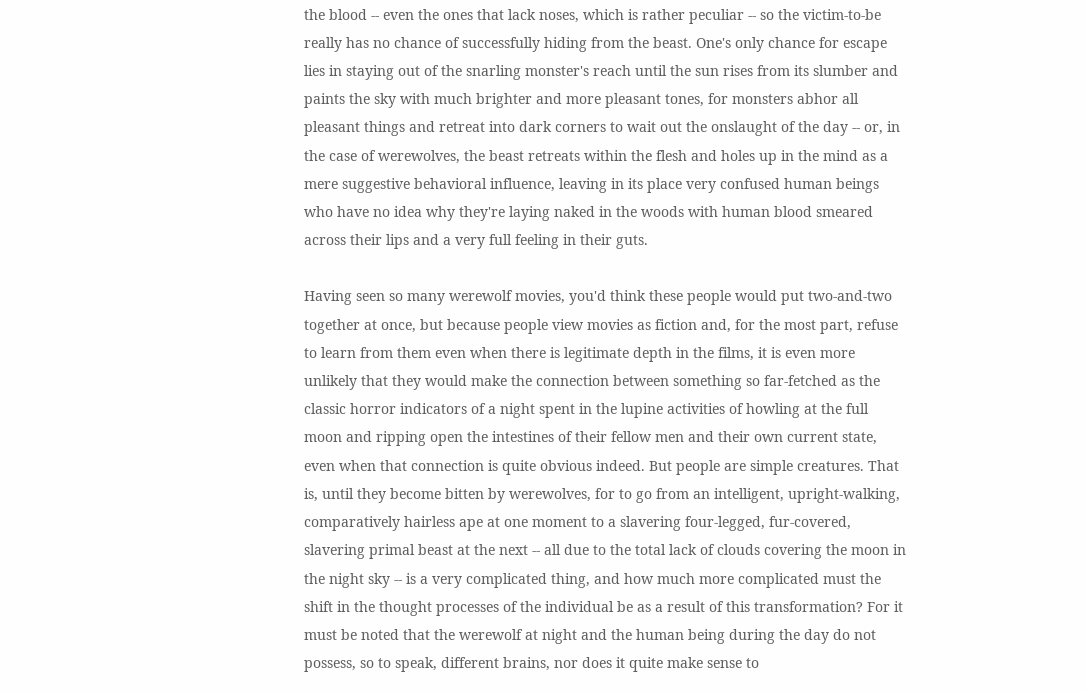the blood -- even the ones that lack noses, which is rather peculiar -- so the victim-to-be really has no chance of successfully hiding from the beast. One's only chance for escape lies in staying out of the snarling monster's reach until the sun rises from its slumber and paints the sky with much brighter and more pleasant tones, for monsters abhor all pleasant things and retreat into dark corners to wait out the onslaught of the day -- or, in the case of werewolves, the beast retreats within the flesh and holes up in the mind as a mere suggestive behavioral influence, leaving in its place very confused human beings who have no idea why they're laying naked in the woods with human blood smeared across their lips and a very full feeling in their guts.

Having seen so many werewolf movies, you'd think these people would put two-and-two together at once, but because people view movies as fiction and, for the most part, refuse to learn from them even when there is legitimate depth in the films, it is even more unlikely that they would make the connection between something so far-fetched as the classic horror indicators of a night spent in the lupine activities of howling at the full moon and ripping open the intestines of their fellow men and their own current state, even when that connection is quite obvious indeed. But people are simple creatures. That is, until they become bitten by werewolves, for to go from an intelligent, upright-walking, comparatively hairless ape at one moment to a slavering four-legged, fur-covered, slavering primal beast at the next -- all due to the total lack of clouds covering the moon in the night sky -- is a very complicated thing, and how much more complicated must the shift in the thought processes of the individual be as a result of this transformation? For it must be noted that the werewolf at night and the human being during the day do not possess, so to speak, different brains, nor does it quite make sense to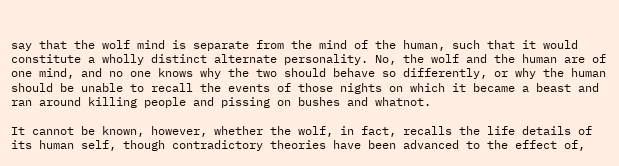say that the wolf mind is separate from the mind of the human, such that it would constitute a wholly distinct alternate personality. No, the wolf and the human are of one mind, and no one knows why the two should behave so differently, or why the human should be unable to recall the events of those nights on which it became a beast and ran around killing people and pissing on bushes and whatnot.

It cannot be known, however, whether the wolf, in fact, recalls the life details of its human self, though contradictory theories have been advanced to the effect of,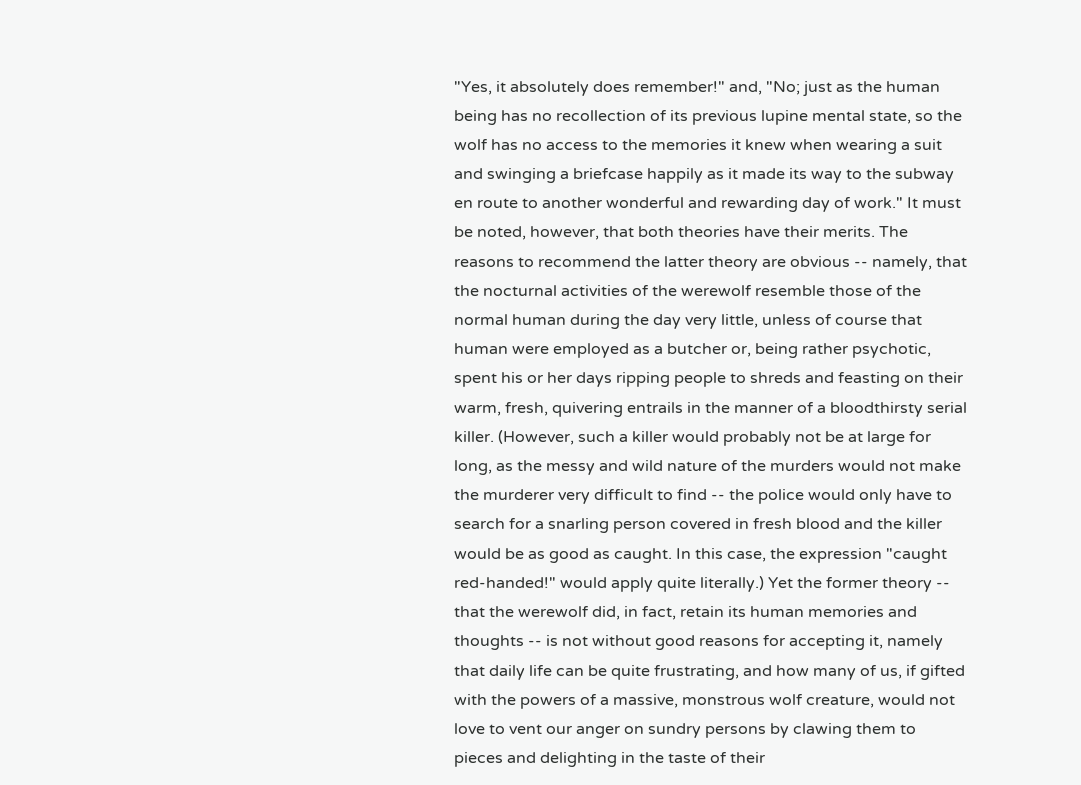"Yes, it absolutely does remember!" and, "No; just as the human being has no recollection of its previous lupine mental state, so the wolf has no access to the memories it knew when wearing a suit and swinging a briefcase happily as it made its way to the subway en route to another wonderful and rewarding day of work." It must be noted, however, that both theories have their merits. The reasons to recommend the latter theory are obvious -- namely, that the nocturnal activities of the werewolf resemble those of the normal human during the day very little, unless of course that human were employed as a butcher or, being rather psychotic, spent his or her days ripping people to shreds and feasting on their warm, fresh, quivering entrails in the manner of a bloodthirsty serial killer. (However, such a killer would probably not be at large for long, as the messy and wild nature of the murders would not make the murderer very difficult to find -- the police would only have to search for a snarling person covered in fresh blood and the killer would be as good as caught. In this case, the expression "caught red-handed!" would apply quite literally.) Yet the former theory -- that the werewolf did, in fact, retain its human memories and thoughts -- is not without good reasons for accepting it, namely that daily life can be quite frustrating, and how many of us, if gifted with the powers of a massive, monstrous wolf creature, would not love to vent our anger on sundry persons by clawing them to pieces and delighting in the taste of their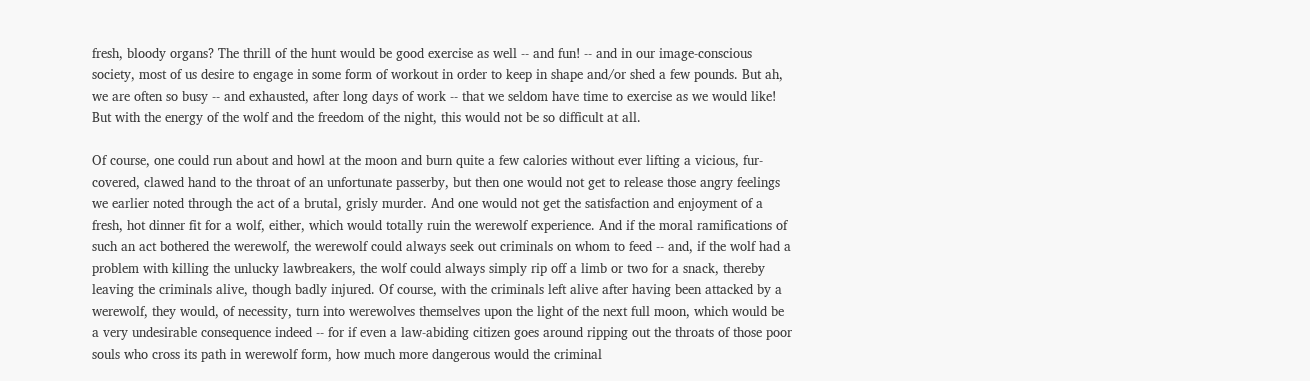fresh, bloody organs? The thrill of the hunt would be good exercise as well -- and fun! -- and in our image-conscious society, most of us desire to engage in some form of workout in order to keep in shape and/or shed a few pounds. But ah, we are often so busy -- and exhausted, after long days of work -- that we seldom have time to exercise as we would like! But with the energy of the wolf and the freedom of the night, this would not be so difficult at all.

Of course, one could run about and howl at the moon and burn quite a few calories without ever lifting a vicious, fur-covered, clawed hand to the throat of an unfortunate passerby, but then one would not get to release those angry feelings we earlier noted through the act of a brutal, grisly murder. And one would not get the satisfaction and enjoyment of a fresh, hot dinner fit for a wolf, either, which would totally ruin the werewolf experience. And if the moral ramifications of such an act bothered the werewolf, the werewolf could always seek out criminals on whom to feed -- and, if the wolf had a problem with killing the unlucky lawbreakers, the wolf could always simply rip off a limb or two for a snack, thereby leaving the criminals alive, though badly injured. Of course, with the criminals left alive after having been attacked by a werewolf, they would, of necessity, turn into werewolves themselves upon the light of the next full moon, which would be a very undesirable consequence indeed -- for if even a law-abiding citizen goes around ripping out the throats of those poor souls who cross its path in werewolf form, how much more dangerous would the criminal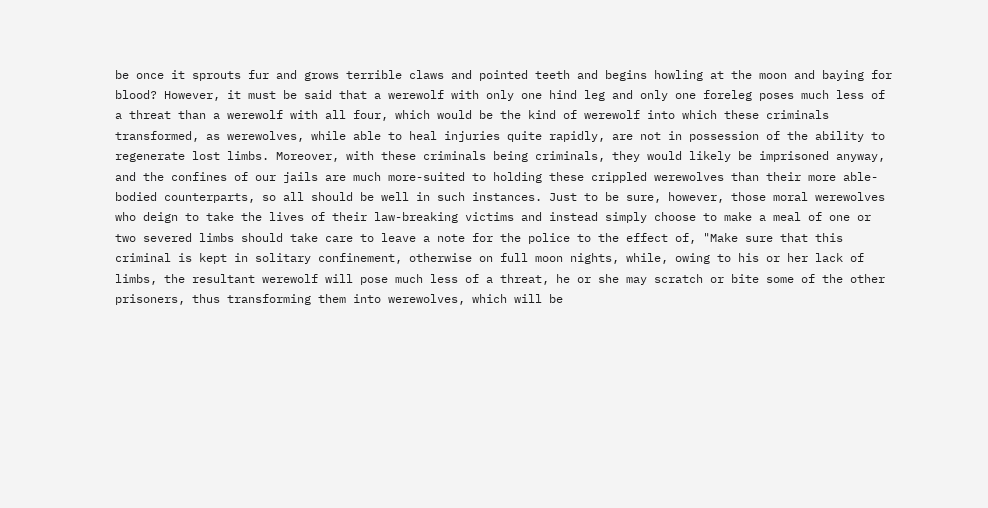be once it sprouts fur and grows terrible claws and pointed teeth and begins howling at the moon and baying for blood? However, it must be said that a werewolf with only one hind leg and only one foreleg poses much less of a threat than a werewolf with all four, which would be the kind of werewolf into which these criminals transformed, as werewolves, while able to heal injuries quite rapidly, are not in possession of the ability to regenerate lost limbs. Moreover, with these criminals being criminals, they would likely be imprisoned anyway, and the confines of our jails are much more-suited to holding these crippled werewolves than their more able-bodied counterparts, so all should be well in such instances. Just to be sure, however, those moral werewolves who deign to take the lives of their law-breaking victims and instead simply choose to make a meal of one or two severed limbs should take care to leave a note for the police to the effect of, "Make sure that this criminal is kept in solitary confinement, otherwise on full moon nights, while, owing to his or her lack of limbs, the resultant werewolf will pose much less of a threat, he or she may scratch or bite some of the other prisoners, thus transforming them into werewolves, which will be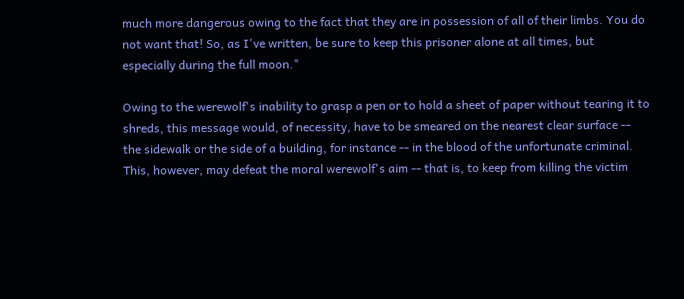much more dangerous owing to the fact that they are in possession of all of their limbs. You do not want that! So, as I've written, be sure to keep this prisoner alone at all times, but especially during the full moon."

Owing to the werewolf's inability to grasp a pen or to hold a sheet of paper without tearing it to shreds, this message would, of necessity, have to be smeared on the nearest clear surface -- the sidewalk or the side of a building, for instance -- in the blood of the unfortunate criminal. This, however, may defeat the moral werewolf's aim -- that is, to keep from killing the victim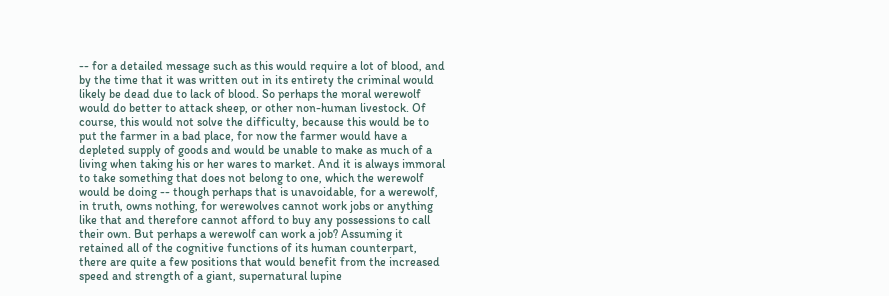-- for a detailed message such as this would require a lot of blood, and by the time that it was written out in its entirety the criminal would likely be dead due to lack of blood. So perhaps the moral werewolf would do better to attack sheep, or other non-human livestock. Of course, this would not solve the difficulty, because this would be to put the farmer in a bad place, for now the farmer would have a depleted supply of goods and would be unable to make as much of a living when taking his or her wares to market. And it is always immoral to take something that does not belong to one, which the werewolf would be doing -- though perhaps that is unavoidable, for a werewolf, in truth, owns nothing, for werewolves cannot work jobs or anything like that and therefore cannot afford to buy any possessions to call their own. But perhaps a werewolf can work a job? Assuming it retained all of the cognitive functions of its human counterpart, there are quite a few positions that would benefit from the increased speed and strength of a giant, supernatural lupine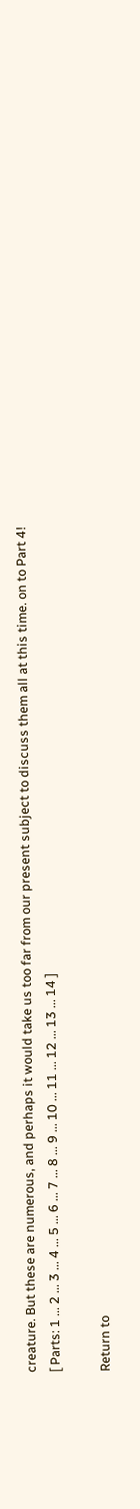creature. But these are numerous, and perhaps it would take us too far from our present subject to discuss them all at this time. on to Part 4!
[ Parts: 1 ... 2 ... 3 ... 4 ... 5 ... 6 ... 7 ... 8 ... 9 ... 10 ... 11 ... 12 ... 13 ... 14 ]

Return to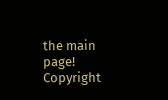the main page!
Copyright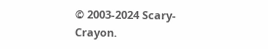© 2003-2024 Scary-Crayon.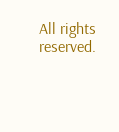All rights reserved.